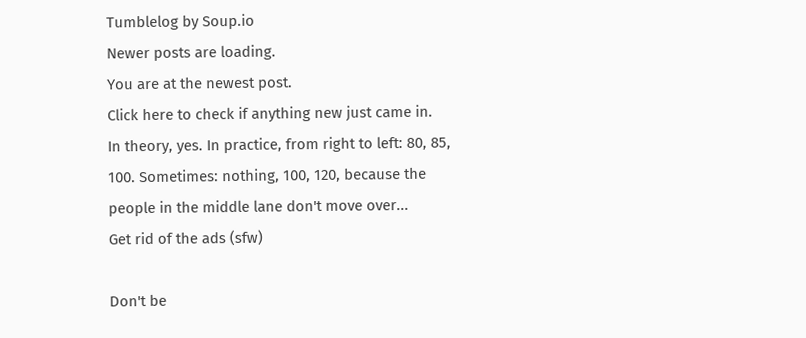Tumblelog by Soup.io
Newer posts are loading.
You are at the newest post.
Click here to check if anything new just came in.
In theory, yes. In practice, from right to left: 80, 85, 100. Sometimes: nothing, 100, 120, because the people in the middle lane don't move over...
Get rid of the ads (sfw)

Don't be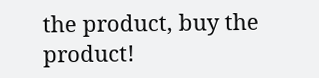the product, buy the product!